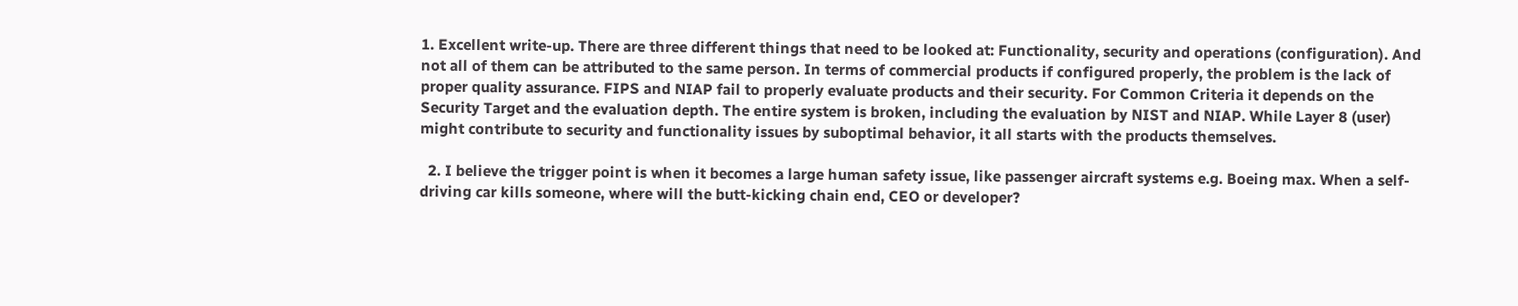1. Excellent write-up. There are three different things that need to be looked at: Functionality, security and operations (configuration). And not all of them can be attributed to the same person. In terms of commercial products if configured properly, the problem is the lack of proper quality assurance. FIPS and NIAP fail to properly evaluate products and their security. For Common Criteria it depends on the Security Target and the evaluation depth. The entire system is broken, including the evaluation by NIST and NIAP. While Layer 8 (user) might contribute to security and functionality issues by suboptimal behavior, it all starts with the products themselves.

  2. I believe the trigger point is when it becomes a large human safety issue, like passenger aircraft systems e.g. Boeing max. When a self-driving car kills someone, where will the butt-kicking chain end, CEO or developer?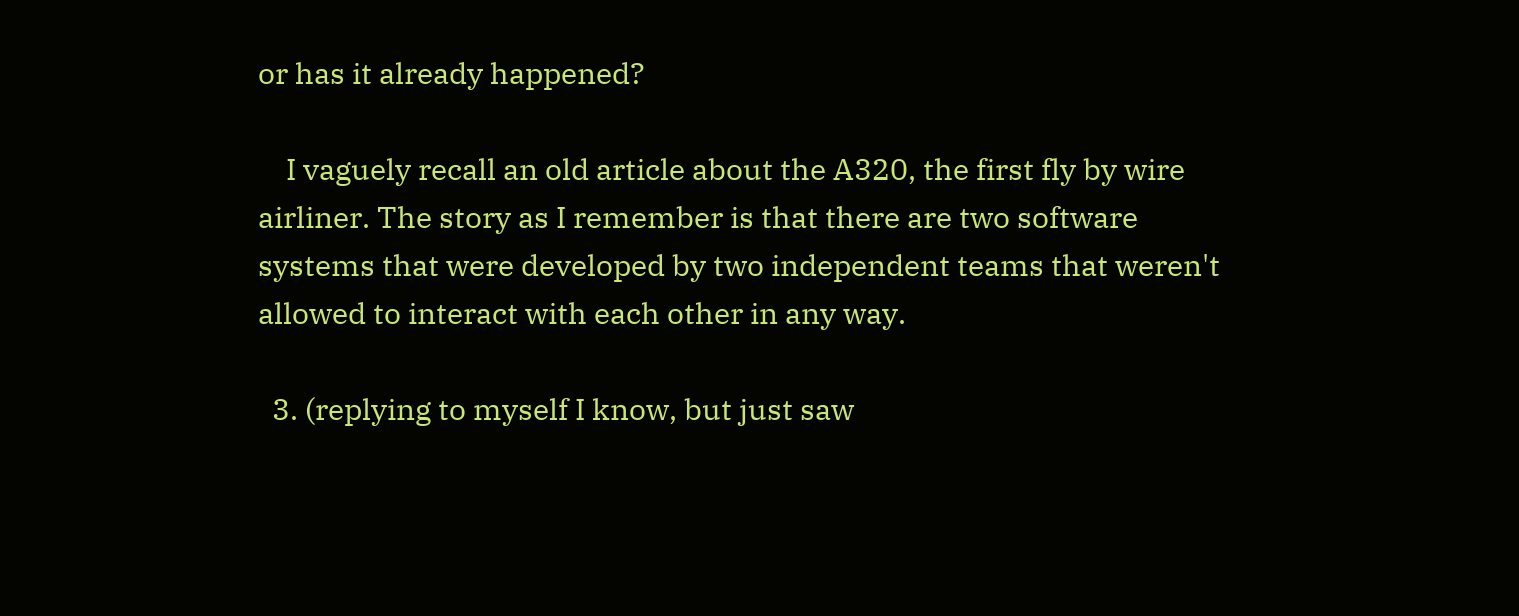or has it already happened?

    I vaguely recall an old article about the A320, the first fly by wire airliner. The story as I remember is that there are two software systems that were developed by two independent teams that weren't allowed to interact with each other in any way.

  3. (replying to myself I know, but just saw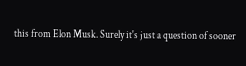this from Elon Musk. Surely it's just a question of sooner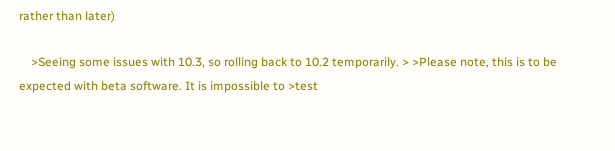rather than later)

    >Seeing some issues with 10.3, so rolling back to 10.2 temporarily. > >Please note, this is to be expected with beta software. It is impossible to >test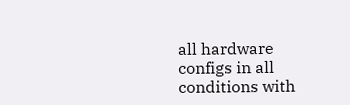all hardware configs in all conditions with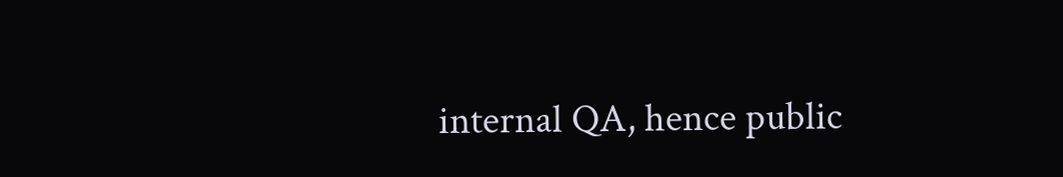internal QA, hence public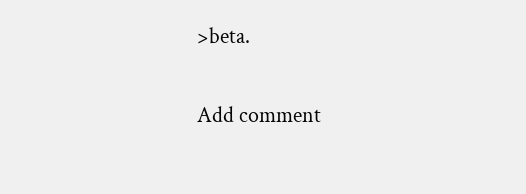>beta.


Add comment